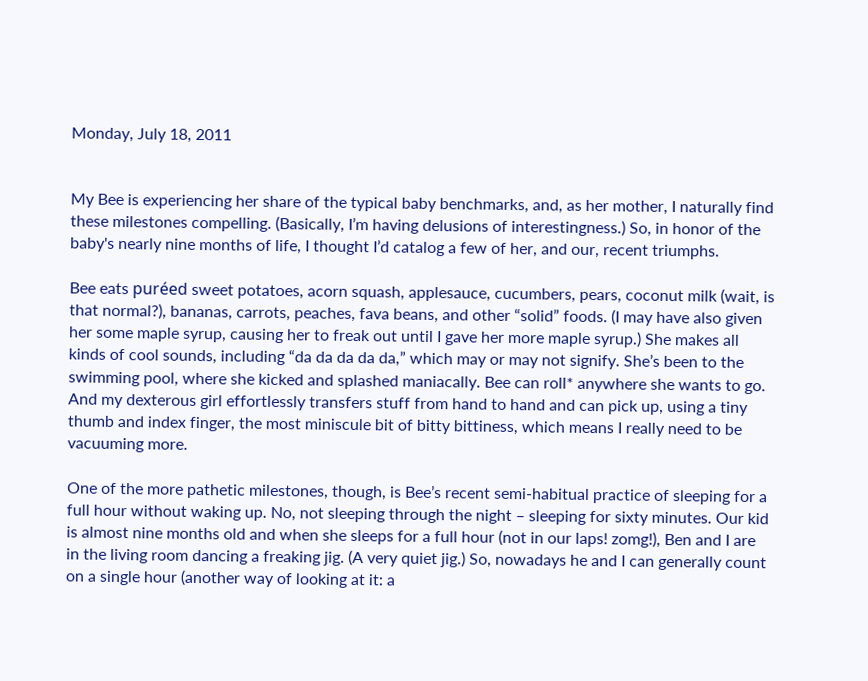Monday, July 18, 2011


My Bee is experiencing her share of the typical baby benchmarks, and, as her mother, I naturally find these milestones compelling. (Basically, I’m having delusions of interestingness.) So, in honor of the baby's nearly nine months of life, I thought I’d catalog a few of her, and our, recent triumphs.

Bee eats puréed sweet potatoes, acorn squash, applesauce, cucumbers, pears, coconut milk (wait, is that normal?), bananas, carrots, peaches, fava beans, and other “solid” foods. (I may have also given her some maple syrup, causing her to freak out until I gave her more maple syrup.) She makes all kinds of cool sounds, including “da da da da da,” which may or may not signify. She’s been to the swimming pool, where she kicked and splashed maniacally. Bee can roll* anywhere she wants to go. And my dexterous girl effortlessly transfers stuff from hand to hand and can pick up, using a tiny thumb and index finger, the most miniscule bit of bitty bittiness, which means I really need to be vacuuming more.

One of the more pathetic milestones, though, is Bee’s recent semi-habitual practice of sleeping for a full hour without waking up. No, not sleeping through the night – sleeping for sixty minutes. Our kid is almost nine months old and when she sleeps for a full hour (not in our laps! zomg!), Ben and I are in the living room dancing a freaking jig. (A very quiet jig.) So, nowadays he and I can generally count on a single hour (another way of looking at it: a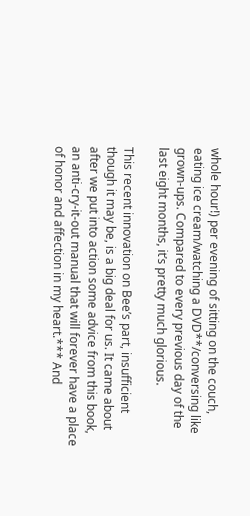whole hour!) per evening of sitting on the couch, eating ice cream/watching a DVD**/conversing like grown-ups. Compared to every previous day of the last eight months, it’s pretty much glorious.

This recent innovation on Bee’s part, insufficient though it may be, is a big deal for us. It came about after we put into action some advice from this book, an anti-cry-it-out manual that will forever have a place of honor and affection in my heart.*** And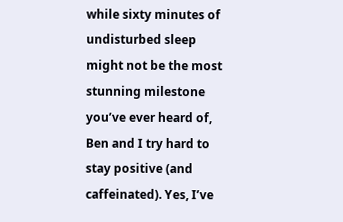while sixty minutes of undisturbed sleep might not be the most stunning milestone you’ve ever heard of, Ben and I try hard to stay positive (and caffeinated). Yes, I’ve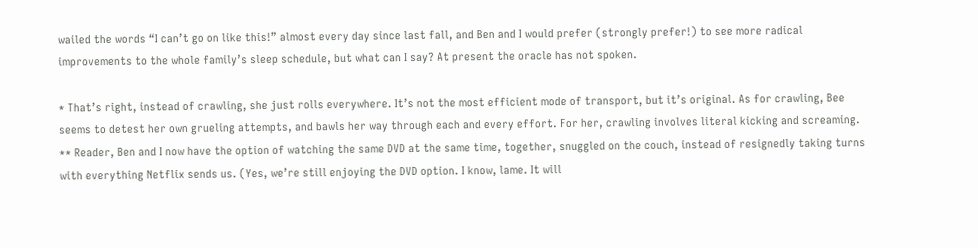wailed the words “I can’t go on like this!” almost every day since last fall, and Ben and I would prefer (strongly prefer!) to see more radical improvements to the whole family’s sleep schedule, but what can I say? At present the oracle has not spoken.

* That’s right, instead of crawling, she just rolls everywhere. It’s not the most efficient mode of transport, but it’s original. As for crawling, Bee seems to detest her own grueling attempts, and bawls her way through each and every effort. For her, crawling involves literal kicking and screaming.
** Reader, Ben and I now have the option of watching the same DVD at the same time, together, snuggled on the couch, instead of resignedly taking turns with everything Netflix sends us. (Yes, we’re still enjoying the DVD option. I know, lame. It will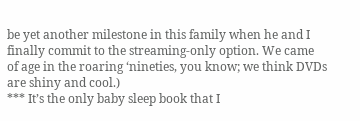be yet another milestone in this family when he and I finally commit to the streaming-only option. We came of age in the roaring ‘nineties, you know; we think DVDs are shiny and cool.)
*** It’s the only baby sleep book that I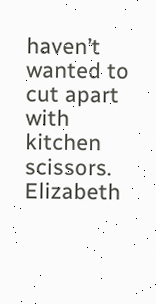haven’t wanted to cut apart with kitchen scissors. Elizabeth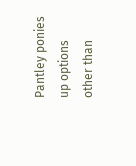Pantley ponies up options other than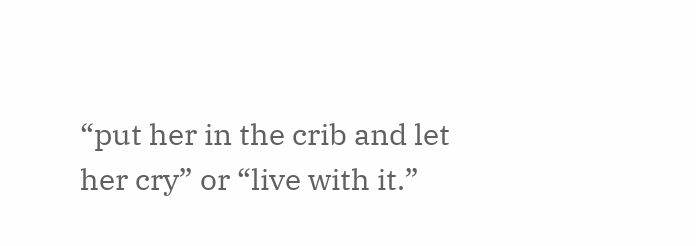“put her in the crib and let her cry” or “live with it.”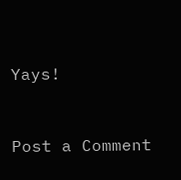Yays!


Post a Comment